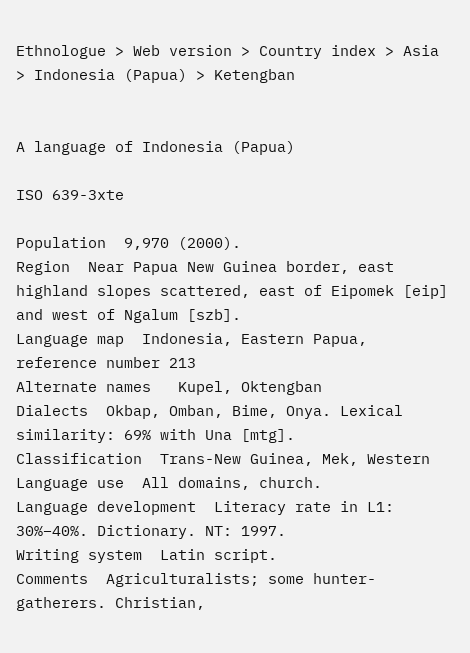Ethnologue > Web version > Country index > Asia > Indonesia (Papua) > Ketengban


A language of Indonesia (Papua)

ISO 639-3xte

Population  9,970 (2000).
Region  Near Papua New Guinea border, east highland slopes scattered, east of Eipomek [eip] and west of Ngalum [szb].
Language map  Indonesia, Eastern Papua, reference number 213
Alternate names   Kupel, Oktengban
Dialects  Okbap, Omban, Bime, Onya. Lexical similarity: 69% with Una [mtg].
Classification  Trans-New Guinea, Mek, Western
Language use  All domains, church.
Language development  Literacy rate in L1: 30%–40%. Dictionary. NT: 1997.
Writing system  Latin script.
Comments  Agriculturalists; some hunter-gatherers. Christian,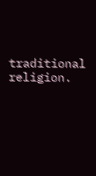traditional religion.